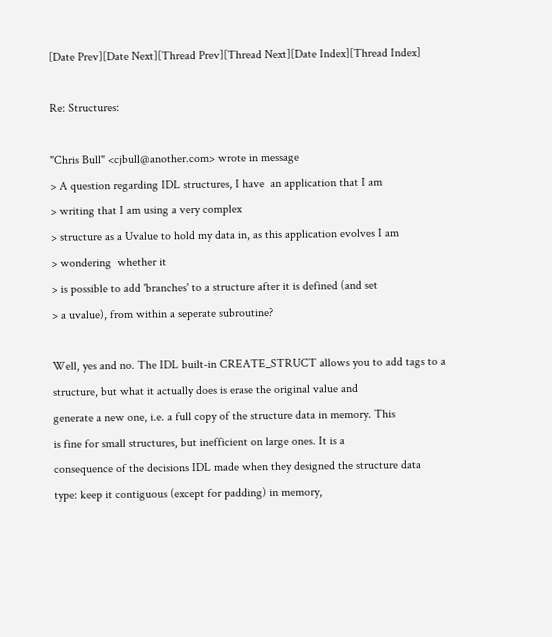[Date Prev][Date Next][Thread Prev][Thread Next][Date Index][Thread Index]

Re: Structures:

"Chris Bull" <cjbull@another.com> wrote in message
> A question regarding IDL structures, I have  an application that I am
> writing that I am using a very complex
> structure as a Uvalue to hold my data in, as this application evolves I am
> wondering  whether it
> is possible to add 'branches' to a structure after it is defined (and set
> a uvalue), from within a seperate subroutine?

Well, yes and no. The IDL built-in CREATE_STRUCT allows you to add tags to a
structure, but what it actually does is erase the original value and
generate a new one, i.e. a full copy of the structure data in memory. This
is fine for small structures, but inefficient on large ones. It is a
consequence of the decisions IDL made when they designed the structure data
type: keep it contiguous (except for padding) in memory,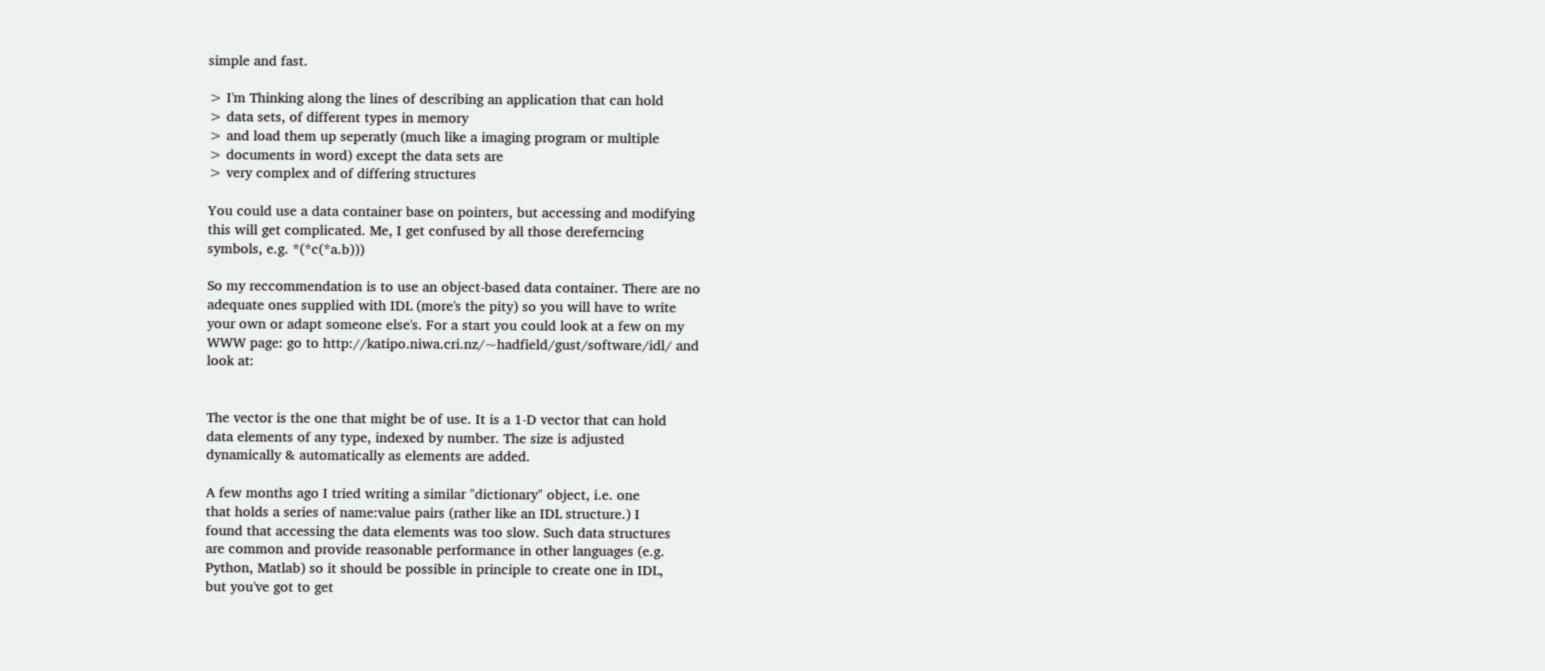simple and fast.

> I'm Thinking along the lines of describing an application that can hold
> data sets, of different types in memory
> and load them up seperatly (much like a imaging program or multiple
> documents in word) except the data sets are
> very complex and of differing structures

You could use a data container base on pointers, but accessing and modifying
this will get complicated. Me, I get confused by all those dereferncing
symbols, e.g. *(*c(*a.b)))

So my reccommendation is to use an object-based data container. There are no
adequate ones supplied with IDL (more's the pity) so you will have to write
your own or adapt someone else's. For a start you could look at a few on my
WWW page: go to http://katipo.niwa.cri.nz/~hadfield/gust/software/idl/ and
look at:


The vector is the one that might be of use. It is a 1-D vector that can hold
data elements of any type, indexed by number. The size is adjusted
dynamically & automatically as elements are added.

A few months ago I tried writing a similar "dictionary" object, i.e. one
that holds a series of name:value pairs (rather like an IDL structure.) I
found that accessing the data elements was too slow. Such data structures
are common and provide reasonable performance in other languages (e.g.
Python, Matlab) so it should be possible in principle to create one in IDL,
but you've got to get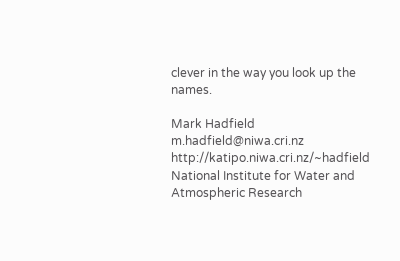clever in the way you look up the names.

Mark Hadfield
m.hadfield@niwa.cri.nz  http://katipo.niwa.cri.nz/~hadfield
National Institute for Water and Atmospheric Research